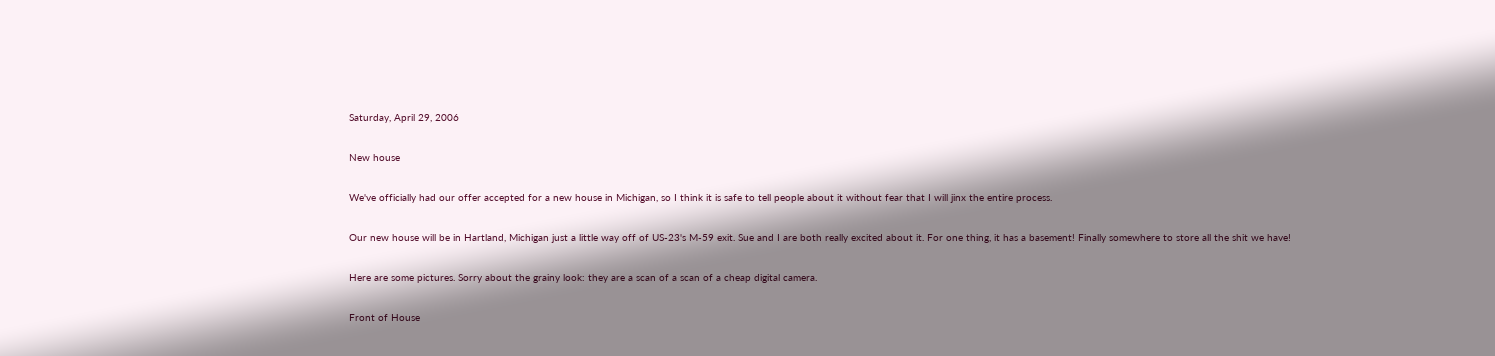Saturday, April 29, 2006

New house

We've officially had our offer accepted for a new house in Michigan, so I think it is safe to tell people about it without fear that I will jinx the entire process.

Our new house will be in Hartland, Michigan just a little way off of US-23's M-59 exit. Sue and I are both really excited about it. For one thing, it has a basement! Finally somewhere to store all the shit we have!

Here are some pictures. Sorry about the grainy look: they are a scan of a scan of a cheap digital camera.

Front of House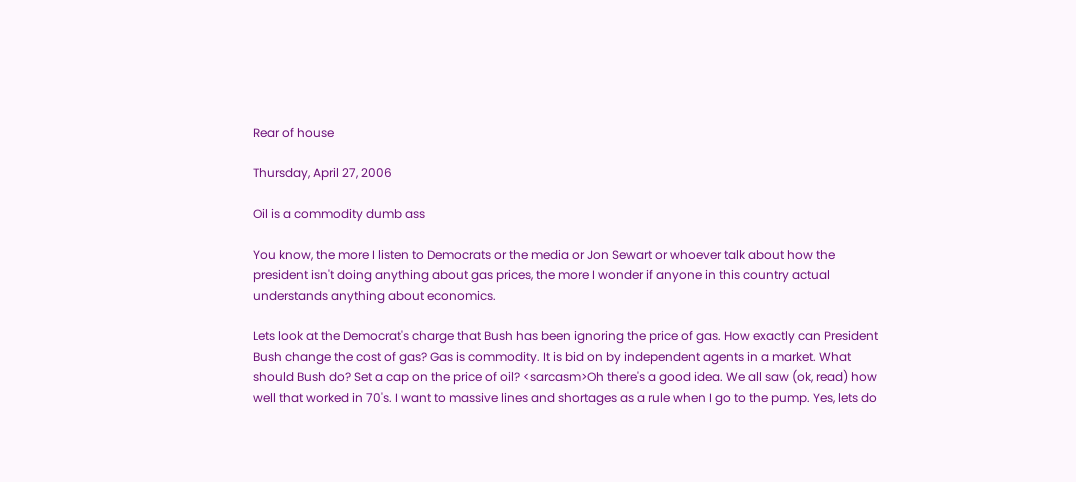Rear of house

Thursday, April 27, 2006

Oil is a commodity dumb ass

You know, the more I listen to Democrats or the media or Jon Sewart or whoever talk about how the president isn't doing anything about gas prices, the more I wonder if anyone in this country actual understands anything about economics.

Lets look at the Democrat's charge that Bush has been ignoring the price of gas. How exactly can President Bush change the cost of gas? Gas is commodity. It is bid on by independent agents in a market. What should Bush do? Set a cap on the price of oil? <sarcasm>Oh there's a good idea. We all saw (ok, read) how well that worked in 70's. I want to massive lines and shortages as a rule when I go to the pump. Yes, lets do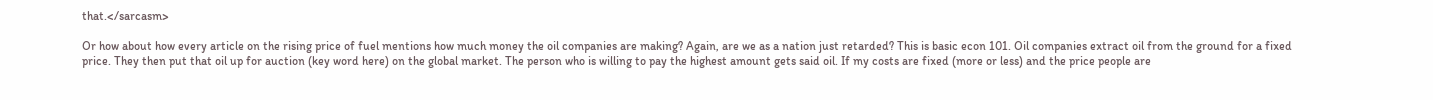that.</sarcasm>

Or how about how every article on the rising price of fuel mentions how much money the oil companies are making? Again, are we as a nation just retarded? This is basic econ 101. Oil companies extract oil from the ground for a fixed price. They then put that oil up for auction (key word here) on the global market. The person who is willing to pay the highest amount gets said oil. If my costs are fixed (more or less) and the price people are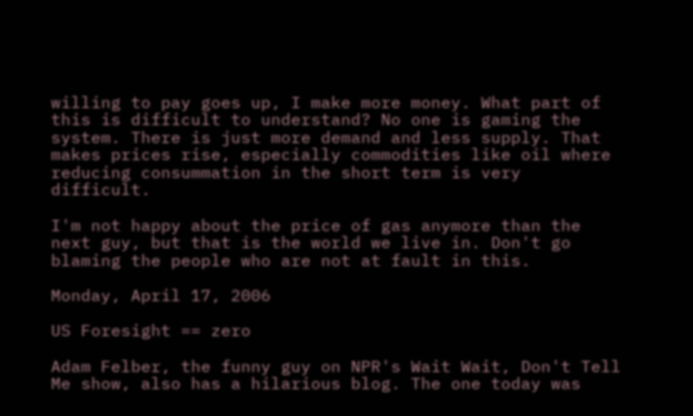willing to pay goes up, I make more money. What part of this is difficult to understand? No one is gaming the system. There is just more demand and less supply. That makes prices rise, especially commodities like oil where reducing consummation in the short term is very difficult.

I'm not happy about the price of gas anymore than the next guy, but that is the world we live in. Don't go blaming the people who are not at fault in this.

Monday, April 17, 2006

US Foresight == zero

Adam Felber, the funny guy on NPR's Wait Wait, Don't Tell Me show, also has a hilarious blog. The one today was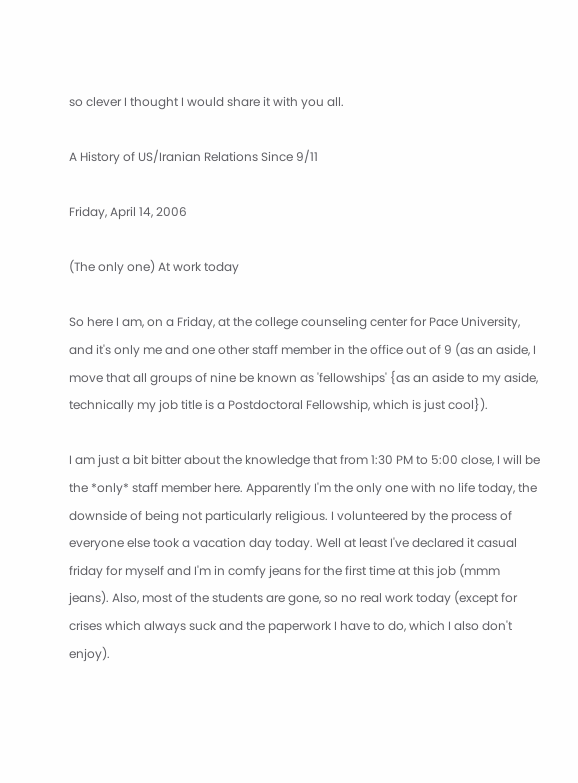so clever I thought I would share it with you all.

A History of US/Iranian Relations Since 9/11

Friday, April 14, 2006

(The only one) At work today

So here I am, on a Friday, at the college counseling center for Pace University, and it's only me and one other staff member in the office out of 9 (as an aside, I move that all groups of nine be known as 'fellowships' {as an aside to my aside, technically my job title is a Postdoctoral Fellowship, which is just cool}).

I am just a bit bitter about the knowledge that from 1:30 PM to 5:00 close, I will be the *only* staff member here. Apparently I'm the only one with no life today, the downside of being not particularly religious. I volunteered by the process of everyone else took a vacation day today. Well at least I've declared it casual friday for myself and I'm in comfy jeans for the first time at this job (mmm jeans). Also, most of the students are gone, so no real work today (except for crises which always suck and the paperwork I have to do, which I also don't enjoy).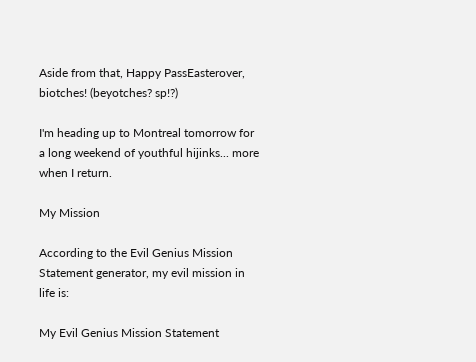Aside from that, Happy PassEasterover, biotches! (beyotches? sp!?)

I'm heading up to Montreal tomorrow for a long weekend of youthful hijinks... more when I return.

My Mission

According to the Evil Genius Mission Statement generator, my evil mission in life is:

My Evil Genius Mission Statement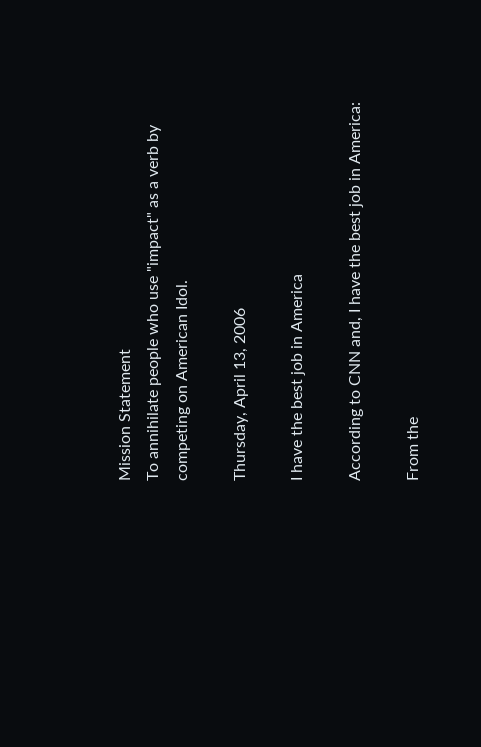Mission Statement
To annihilate people who use "impact" as a verb by competing on American Idol.

Thursday, April 13, 2006

I have the best job in America

According to CNN and, I have the best job in America:

From the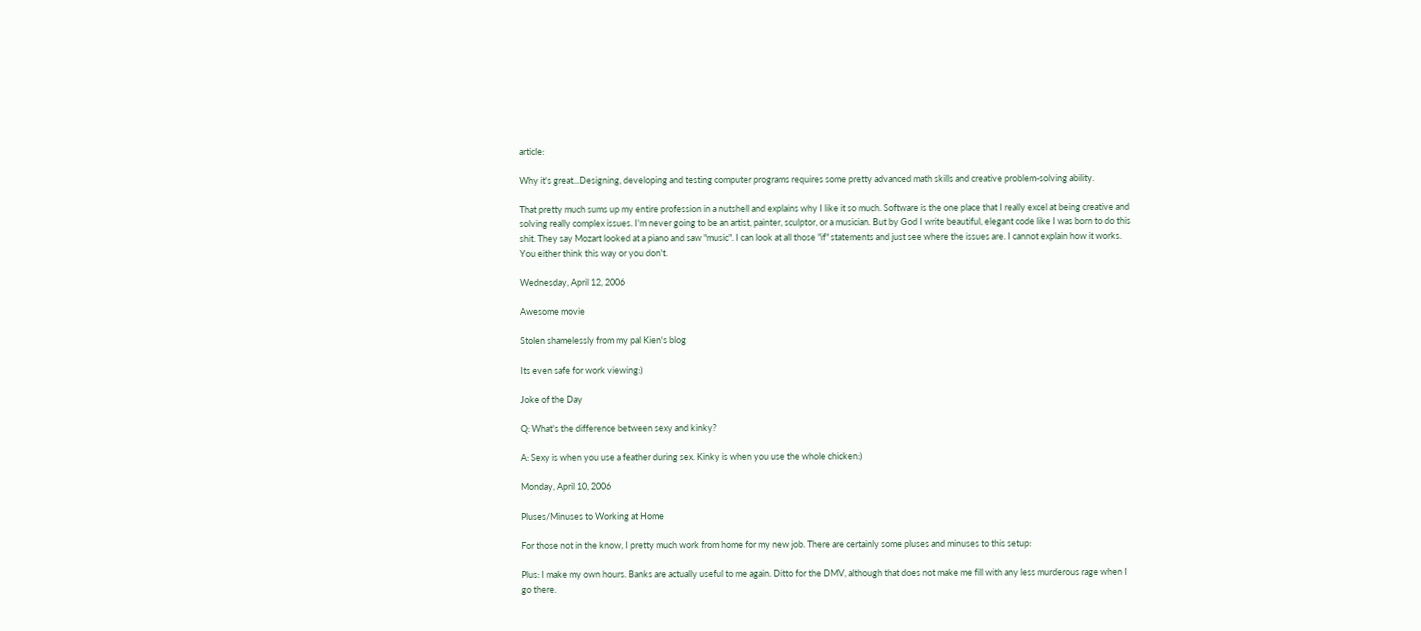article:

Why it's great...Designing, developing and testing computer programs requires some pretty advanced math skills and creative problem-solving ability.

That pretty much sums up my entire profession in a nutshell and explains why I like it so much. Software is the one place that I really excel at being creative and solving really complex issues. I'm never going to be an artist, painter, sculptor, or a musician. But by God I write beautiful, elegant code like I was born to do this shit. They say Mozart looked at a piano and saw "music". I can look at all those "if" statements and just see where the issues are. I cannot explain how it works. You either think this way or you don't.

Wednesday, April 12, 2006

Awesome movie

Stolen shamelessly from my pal Kien's blog

Its even safe for work viewing:)

Joke of the Day

Q: What's the difference between sexy and kinky?

A: Sexy is when you use a feather during sex. Kinky is when you use the whole chicken:)

Monday, April 10, 2006

Pluses/Minuses to Working at Home

For those not in the know, I pretty much work from home for my new job. There are certainly some pluses and minuses to this setup:

Plus: I make my own hours. Banks are actually useful to me again. Ditto for the DMV, although that does not make me fill with any less murderous rage when I go there.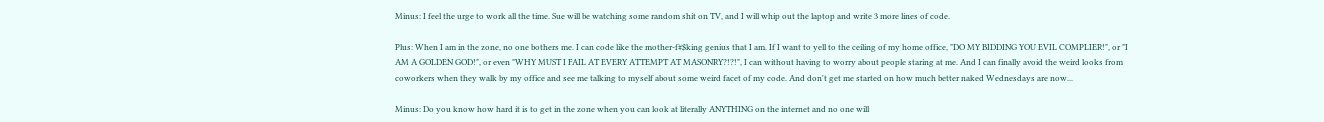Minus: I feel the urge to work all the time. Sue will be watching some random shit on TV, and I will whip out the laptop and write 3 more lines of code.

Plus: When I am in the zone, no one bothers me. I can code like the mother-f#$king genius that I am. If I want to yell to the ceiling of my home office, "DO MY BIDDING YOU EVIL COMPLIER!", or "I AM A GOLDEN GOD!", or even "WHY MUST I FAIL AT EVERY ATTEMPT AT MASONRY?!?!", I can without having to worry about people staring at me. And I can finally avoid the weird looks from coworkers when they walk by my office and see me talking to myself about some weird facet of my code. And don't get me started on how much better naked Wednesdays are now...

Minus: Do you know how hard it is to get in the zone when you can look at literally ANYTHING on the internet and no one will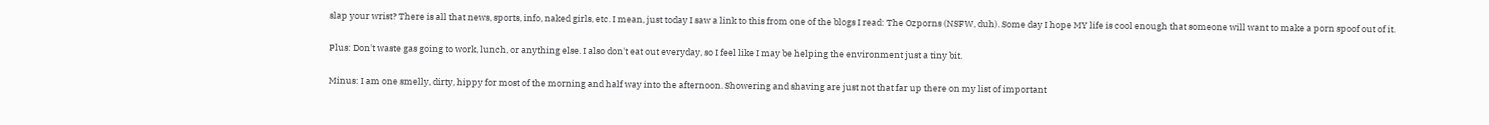slap your wrist? There is all that news, sports, info, naked girls, etc. I mean, just today I saw a link to this from one of the blogs I read: The Ozporns (NSFW, duh). Some day I hope MY life is cool enough that someone will want to make a porn spoof out of it.

Plus: Don't waste gas going to work, lunch, or anything else. I also don't eat out everyday, so I feel like I may be helping the environment just a tiny bit.

Minus: I am one smelly, dirty, hippy for most of the morning and half way into the afternoon. Showering and shaving are just not that far up there on my list of important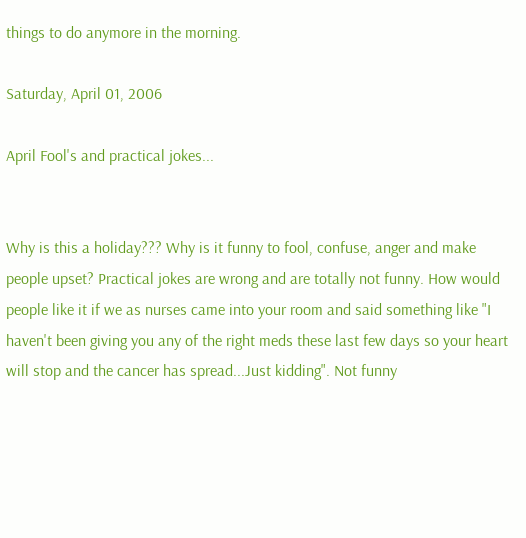things to do anymore in the morning.

Saturday, April 01, 2006

April Fool's and practical jokes...


Why is this a holiday??? Why is it funny to fool, confuse, anger and make people upset? Practical jokes are wrong and are totally not funny. How would people like it if we as nurses came into your room and said something like "I haven't been giving you any of the right meds these last few days so your heart will stop and the cancer has spread...Just kidding". Not funny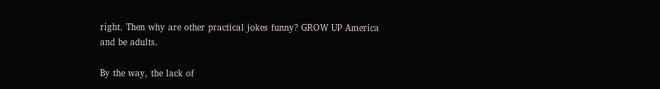right. Then why are other practical jokes funny? GROW UP America and be adults.

By the way, the lack of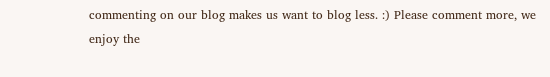commenting on our blog makes us want to blog less. :) Please comment more, we enjoy the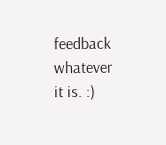feedback whatever it is. :)